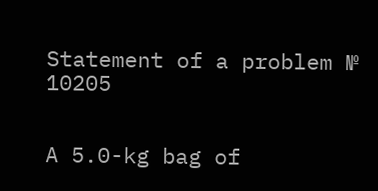Statement of a problem № 10205


A 5.0-kg bag of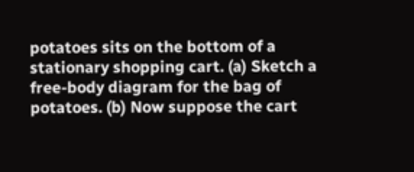potatoes sits on the bottom of a stationary shopping cart. (a) Sketch a free-body diagram for the bag of potatoes. (b) Now suppose the cart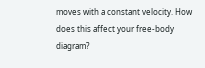moves with a constant velocity. How does this affect your free-body diagram?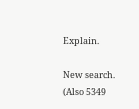Explain.

New search. (Also 5349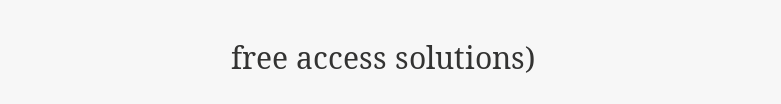free access solutions)